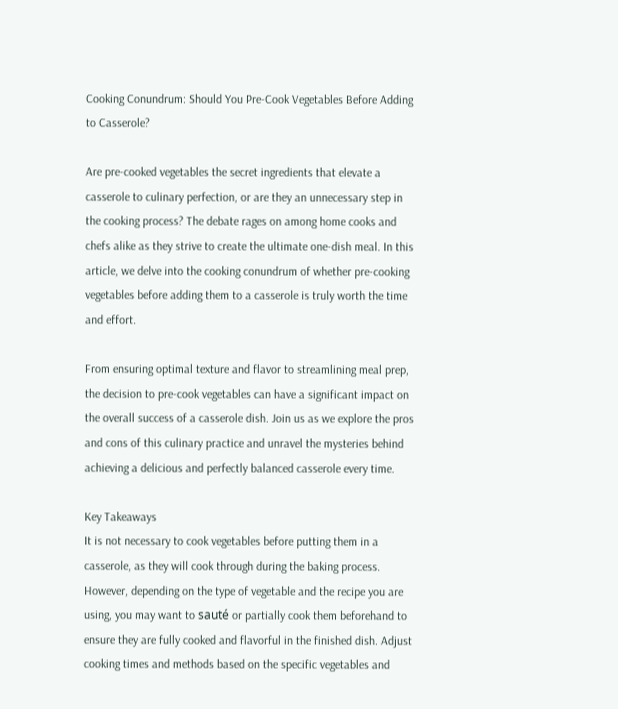Cooking Conundrum: Should You Pre-Cook Vegetables Before Adding to Casserole?

Are pre-cooked vegetables the secret ingredients that elevate a casserole to culinary perfection, or are they an unnecessary step in the cooking process? The debate rages on among home cooks and chefs alike as they strive to create the ultimate one-dish meal. In this article, we delve into the cooking conundrum of whether pre-cooking vegetables before adding them to a casserole is truly worth the time and effort.

From ensuring optimal texture and flavor to streamlining meal prep, the decision to pre-cook vegetables can have a significant impact on the overall success of a casserole dish. Join us as we explore the pros and cons of this culinary practice and unravel the mysteries behind achieving a delicious and perfectly balanced casserole every time.

Key Takeaways
It is not necessary to cook vegetables before putting them in a casserole, as they will cook through during the baking process. However, depending on the type of vegetable and the recipe you are using, you may want to sauté or partially cook them beforehand to ensure they are fully cooked and flavorful in the finished dish. Adjust cooking times and methods based on the specific vegetables and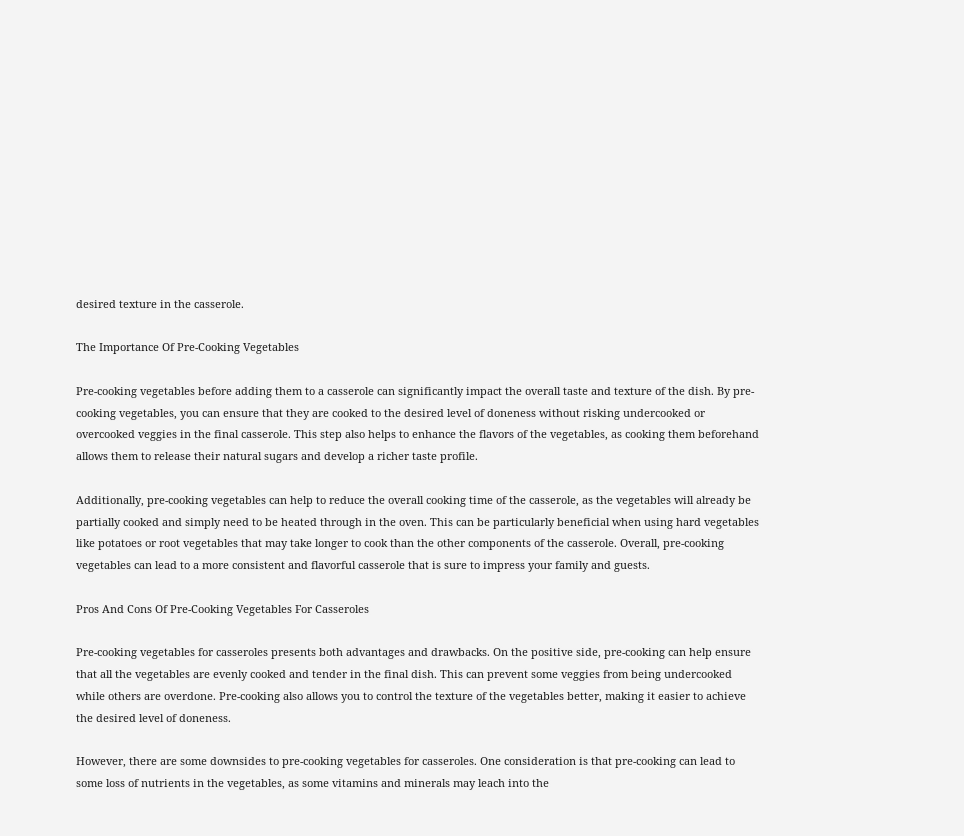desired texture in the casserole.

The Importance Of Pre-Cooking Vegetables

Pre-cooking vegetables before adding them to a casserole can significantly impact the overall taste and texture of the dish. By pre-cooking vegetables, you can ensure that they are cooked to the desired level of doneness without risking undercooked or overcooked veggies in the final casserole. This step also helps to enhance the flavors of the vegetables, as cooking them beforehand allows them to release their natural sugars and develop a richer taste profile.

Additionally, pre-cooking vegetables can help to reduce the overall cooking time of the casserole, as the vegetables will already be partially cooked and simply need to be heated through in the oven. This can be particularly beneficial when using hard vegetables like potatoes or root vegetables that may take longer to cook than the other components of the casserole. Overall, pre-cooking vegetables can lead to a more consistent and flavorful casserole that is sure to impress your family and guests.

Pros And Cons Of Pre-Cooking Vegetables For Casseroles

Pre-cooking vegetables for casseroles presents both advantages and drawbacks. On the positive side, pre-cooking can help ensure that all the vegetables are evenly cooked and tender in the final dish. This can prevent some veggies from being undercooked while others are overdone. Pre-cooking also allows you to control the texture of the vegetables better, making it easier to achieve the desired level of doneness.

However, there are some downsides to pre-cooking vegetables for casseroles. One consideration is that pre-cooking can lead to some loss of nutrients in the vegetables, as some vitamins and minerals may leach into the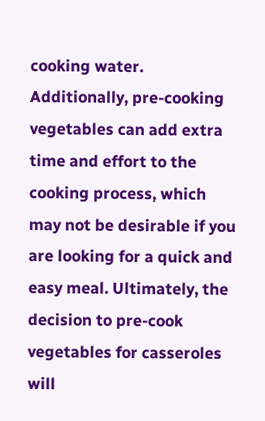cooking water. Additionally, pre-cooking vegetables can add extra time and effort to the cooking process, which may not be desirable if you are looking for a quick and easy meal. Ultimately, the decision to pre-cook vegetables for casseroles will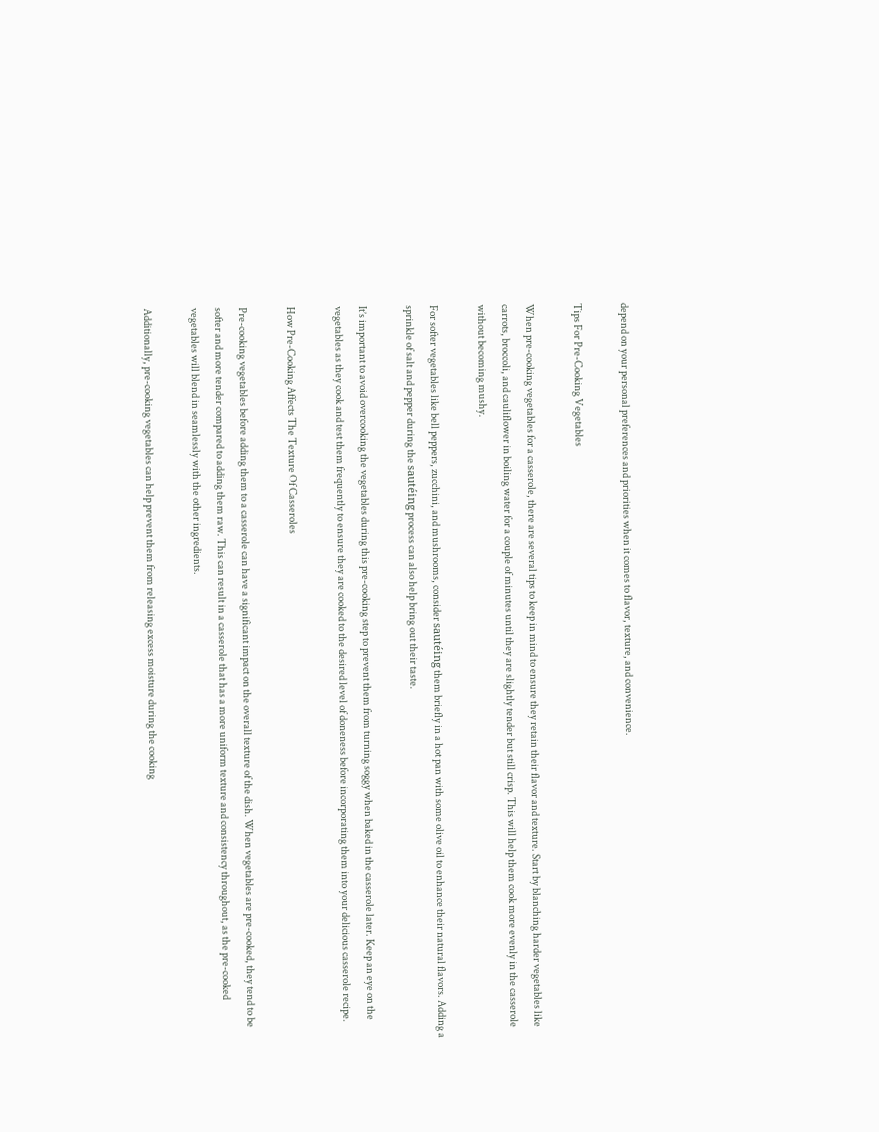depend on your personal preferences and priorities when it comes to flavor, texture, and convenience.

Tips For Pre-Cooking Vegetables

When pre-cooking vegetables for a casserole, there are several tips to keep in mind to ensure they retain their flavor and texture. Start by blanching harder vegetables like carrots, broccoli, and cauliflower in boiling water for a couple of minutes until they are slightly tender but still crisp. This will help them cook more evenly in the casserole without becoming mushy.

For softer vegetables like bell peppers, zucchini, and mushrooms, consider sautéing them briefly in a hot pan with some olive oil to enhance their natural flavors. Adding a sprinkle of salt and pepper during the sautéing process can also help bring out their taste.

It’s important to avoid overcooking the vegetables during this pre-cooking step to prevent them from turning soggy when baked in the casserole later. Keep an eye on the vegetables as they cook and test them frequently to ensure they are cooked to the desired level of doneness before incorporating them into your delicious casserole recipe.

How Pre-Cooking Affects The Texture Of Casseroles

Pre-cooking vegetables before adding them to a casserole can have a significant impact on the overall texture of the dish. When vegetables are pre-cooked, they tend to be softer and more tender compared to adding them raw. This can result in a casserole that has a more uniform texture and consistency throughout, as the pre-cooked vegetables will blend in seamlessly with the other ingredients.

Additionally, pre-cooking vegetables can help prevent them from releasing excess moisture during the cooking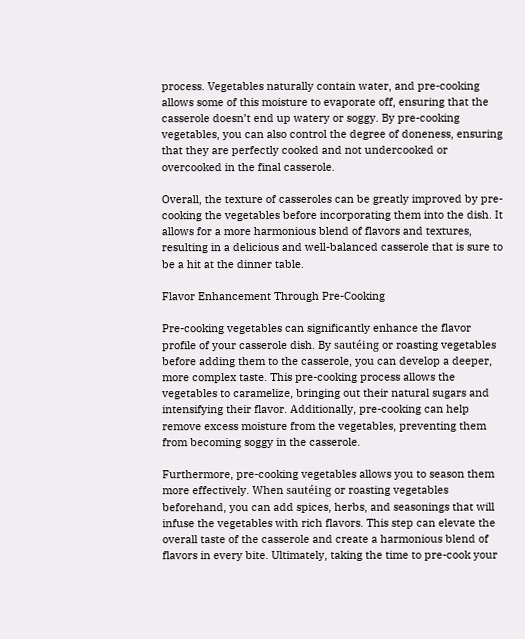process. Vegetables naturally contain water, and pre-cooking allows some of this moisture to evaporate off, ensuring that the casserole doesn’t end up watery or soggy. By pre-cooking vegetables, you can also control the degree of doneness, ensuring that they are perfectly cooked and not undercooked or overcooked in the final casserole.

Overall, the texture of casseroles can be greatly improved by pre-cooking the vegetables before incorporating them into the dish. It allows for a more harmonious blend of flavors and textures, resulting in a delicious and well-balanced casserole that is sure to be a hit at the dinner table.

Flavor Enhancement Through Pre-Cooking

Pre-cooking vegetables can significantly enhance the flavor profile of your casserole dish. By sautéing or roasting vegetables before adding them to the casserole, you can develop a deeper, more complex taste. This pre-cooking process allows the vegetables to caramelize, bringing out their natural sugars and intensifying their flavor. Additionally, pre-cooking can help remove excess moisture from the vegetables, preventing them from becoming soggy in the casserole.

Furthermore, pre-cooking vegetables allows you to season them more effectively. When sautéing or roasting vegetables beforehand, you can add spices, herbs, and seasonings that will infuse the vegetables with rich flavors. This step can elevate the overall taste of the casserole and create a harmonious blend of flavors in every bite. Ultimately, taking the time to pre-cook your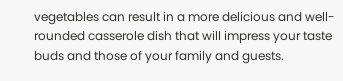vegetables can result in a more delicious and well-rounded casserole dish that will impress your taste buds and those of your family and guests.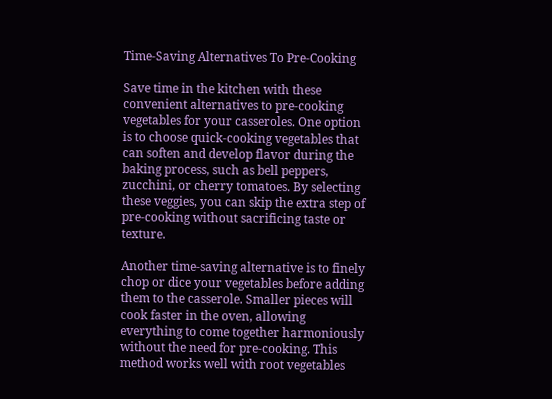Time-Saving Alternatives To Pre-Cooking

Save time in the kitchen with these convenient alternatives to pre-cooking vegetables for your casseroles. One option is to choose quick-cooking vegetables that can soften and develop flavor during the baking process, such as bell peppers, zucchini, or cherry tomatoes. By selecting these veggies, you can skip the extra step of pre-cooking without sacrificing taste or texture.

Another time-saving alternative is to finely chop or dice your vegetables before adding them to the casserole. Smaller pieces will cook faster in the oven, allowing everything to come together harmoniously without the need for pre-cooking. This method works well with root vegetables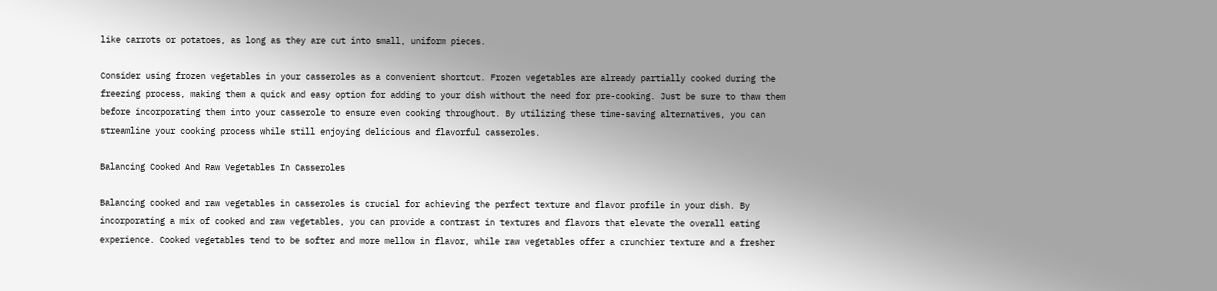like carrots or potatoes, as long as they are cut into small, uniform pieces.

Consider using frozen vegetables in your casseroles as a convenient shortcut. Frozen vegetables are already partially cooked during the freezing process, making them a quick and easy option for adding to your dish without the need for pre-cooking. Just be sure to thaw them before incorporating them into your casserole to ensure even cooking throughout. By utilizing these time-saving alternatives, you can streamline your cooking process while still enjoying delicious and flavorful casseroles.

Balancing Cooked And Raw Vegetables In Casseroles

Balancing cooked and raw vegetables in casseroles is crucial for achieving the perfect texture and flavor profile in your dish. By incorporating a mix of cooked and raw vegetables, you can provide a contrast in textures and flavors that elevate the overall eating experience. Cooked vegetables tend to be softer and more mellow in flavor, while raw vegetables offer a crunchier texture and a fresher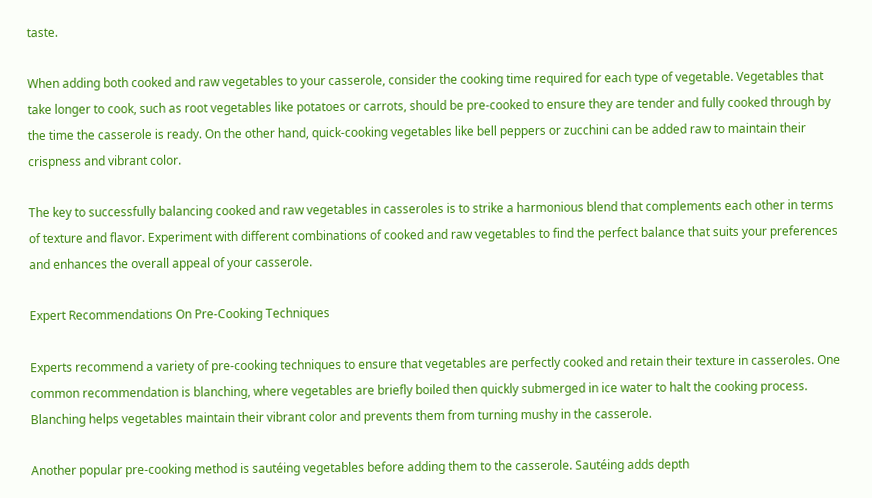taste.

When adding both cooked and raw vegetables to your casserole, consider the cooking time required for each type of vegetable. Vegetables that take longer to cook, such as root vegetables like potatoes or carrots, should be pre-cooked to ensure they are tender and fully cooked through by the time the casserole is ready. On the other hand, quick-cooking vegetables like bell peppers or zucchini can be added raw to maintain their crispness and vibrant color.

The key to successfully balancing cooked and raw vegetables in casseroles is to strike a harmonious blend that complements each other in terms of texture and flavor. Experiment with different combinations of cooked and raw vegetables to find the perfect balance that suits your preferences and enhances the overall appeal of your casserole.

Expert Recommendations On Pre-Cooking Techniques

Experts recommend a variety of pre-cooking techniques to ensure that vegetables are perfectly cooked and retain their texture in casseroles. One common recommendation is blanching, where vegetables are briefly boiled then quickly submerged in ice water to halt the cooking process. Blanching helps vegetables maintain their vibrant color and prevents them from turning mushy in the casserole.

Another popular pre-cooking method is sautéing vegetables before adding them to the casserole. Sautéing adds depth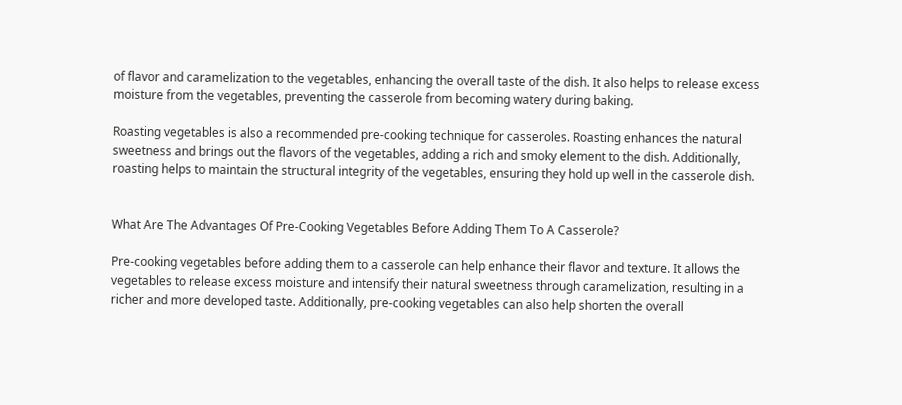of flavor and caramelization to the vegetables, enhancing the overall taste of the dish. It also helps to release excess moisture from the vegetables, preventing the casserole from becoming watery during baking.

Roasting vegetables is also a recommended pre-cooking technique for casseroles. Roasting enhances the natural sweetness and brings out the flavors of the vegetables, adding a rich and smoky element to the dish. Additionally, roasting helps to maintain the structural integrity of the vegetables, ensuring they hold up well in the casserole dish.


What Are The Advantages Of Pre-Cooking Vegetables Before Adding Them To A Casserole?

Pre-cooking vegetables before adding them to a casserole can help enhance their flavor and texture. It allows the vegetables to release excess moisture and intensify their natural sweetness through caramelization, resulting in a richer and more developed taste. Additionally, pre-cooking vegetables can also help shorten the overall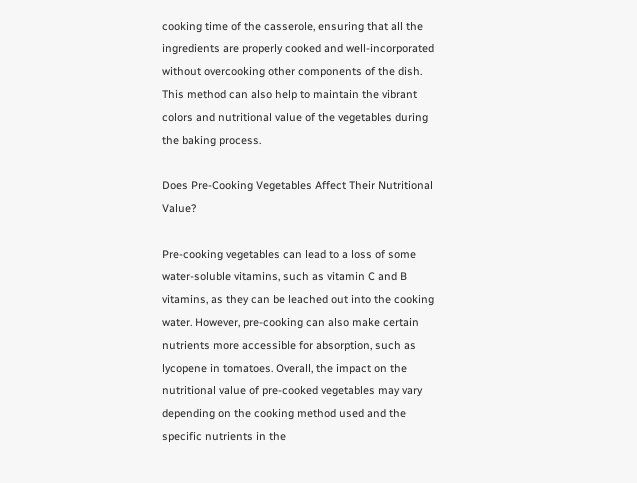cooking time of the casserole, ensuring that all the ingredients are properly cooked and well-incorporated without overcooking other components of the dish. This method can also help to maintain the vibrant colors and nutritional value of the vegetables during the baking process.

Does Pre-Cooking Vegetables Affect Their Nutritional Value?

Pre-cooking vegetables can lead to a loss of some water-soluble vitamins, such as vitamin C and B vitamins, as they can be leached out into the cooking water. However, pre-cooking can also make certain nutrients more accessible for absorption, such as lycopene in tomatoes. Overall, the impact on the nutritional value of pre-cooked vegetables may vary depending on the cooking method used and the specific nutrients in the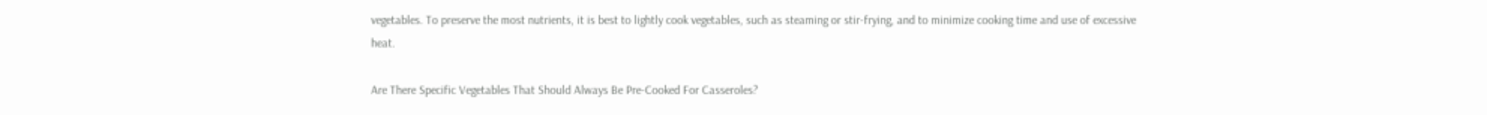vegetables. To preserve the most nutrients, it is best to lightly cook vegetables, such as steaming or stir-frying, and to minimize cooking time and use of excessive heat.

Are There Specific Vegetables That Should Always Be Pre-Cooked For Casseroles?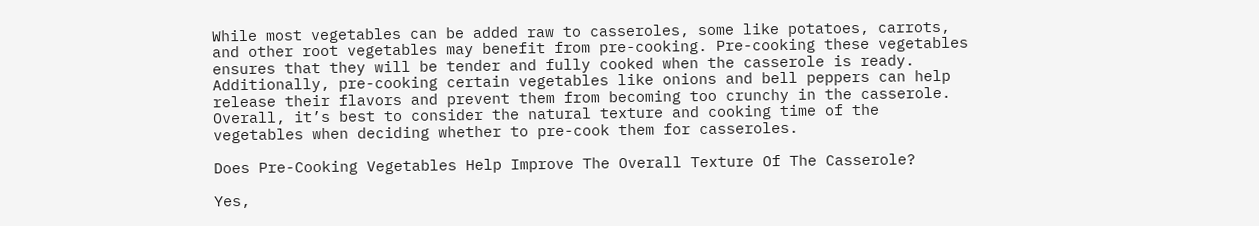While most vegetables can be added raw to casseroles, some like potatoes, carrots, and other root vegetables may benefit from pre-cooking. Pre-cooking these vegetables ensures that they will be tender and fully cooked when the casserole is ready. Additionally, pre-cooking certain vegetables like onions and bell peppers can help release their flavors and prevent them from becoming too crunchy in the casserole. Overall, it’s best to consider the natural texture and cooking time of the vegetables when deciding whether to pre-cook them for casseroles.

Does Pre-Cooking Vegetables Help Improve The Overall Texture Of The Casserole?

Yes,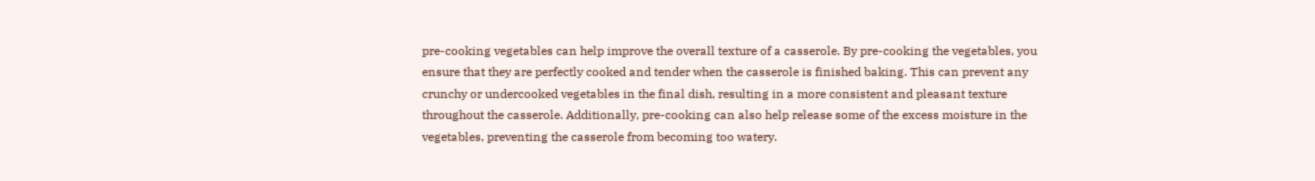pre-cooking vegetables can help improve the overall texture of a casserole. By pre-cooking the vegetables, you ensure that they are perfectly cooked and tender when the casserole is finished baking. This can prevent any crunchy or undercooked vegetables in the final dish, resulting in a more consistent and pleasant texture throughout the casserole. Additionally, pre-cooking can also help release some of the excess moisture in the vegetables, preventing the casserole from becoming too watery.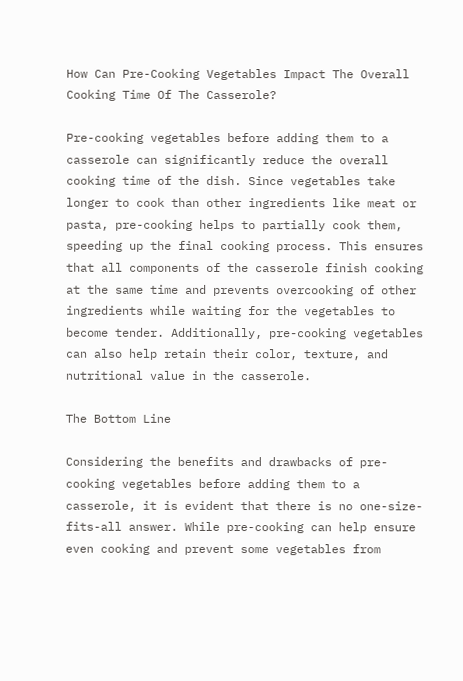How Can Pre-Cooking Vegetables Impact The Overall Cooking Time Of The Casserole?

Pre-cooking vegetables before adding them to a casserole can significantly reduce the overall cooking time of the dish. Since vegetables take longer to cook than other ingredients like meat or pasta, pre-cooking helps to partially cook them, speeding up the final cooking process. This ensures that all components of the casserole finish cooking at the same time and prevents overcooking of other ingredients while waiting for the vegetables to become tender. Additionally, pre-cooking vegetables can also help retain their color, texture, and nutritional value in the casserole.

The Bottom Line

Considering the benefits and drawbacks of pre-cooking vegetables before adding them to a casserole, it is evident that there is no one-size-fits-all answer. While pre-cooking can help ensure even cooking and prevent some vegetables from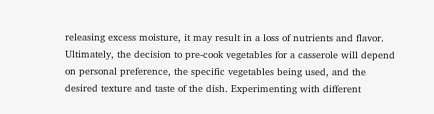releasing excess moisture, it may result in a loss of nutrients and flavor. Ultimately, the decision to pre-cook vegetables for a casserole will depend on personal preference, the specific vegetables being used, and the desired texture and taste of the dish. Experimenting with different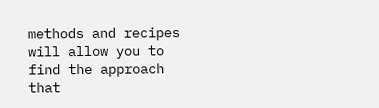methods and recipes will allow you to find the approach that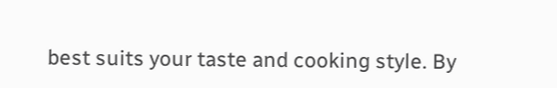best suits your taste and cooking style. By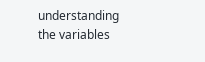understanding the variables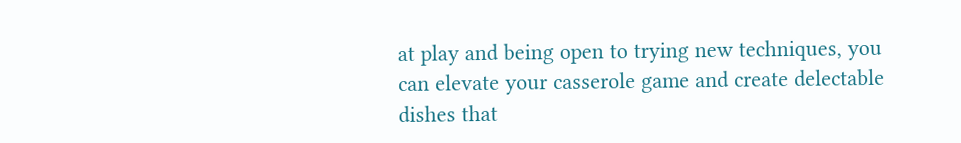at play and being open to trying new techniques, you can elevate your casserole game and create delectable dishes that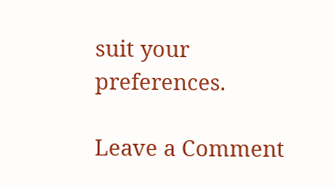suit your preferences.

Leave a Comment